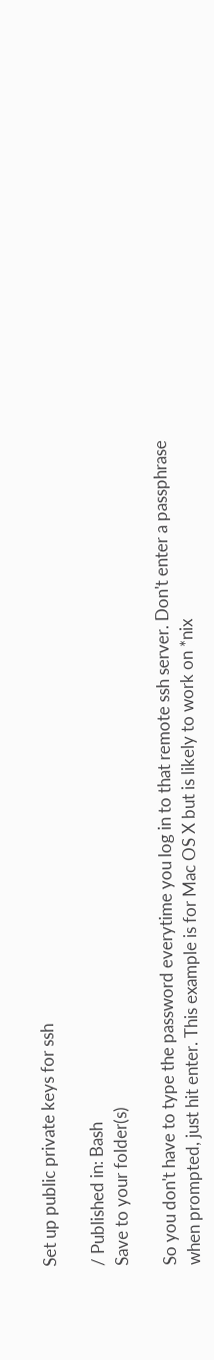Set up public private keys for ssh

/ Published in: Bash
Save to your folder(s)

So you don't have to type the password everytime you log in to that remote ssh server. Don't enter a passphrase when prompted, just hit enter. This example is for Mac OS X but is likely to work on *nix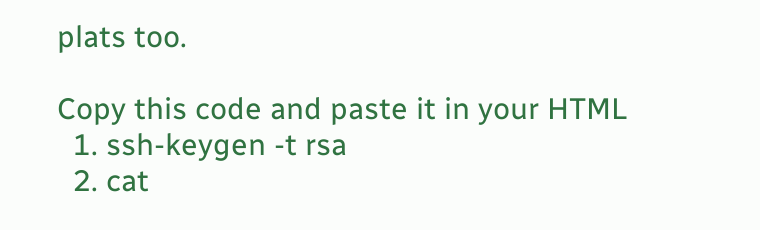plats too.

Copy this code and paste it in your HTML
  1. ssh-keygen -t rsa
  2. cat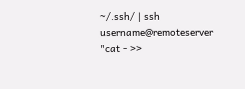~/.ssh/ | ssh username@remoteserver "cat - >>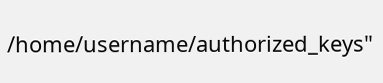/home/username/authorized_keys"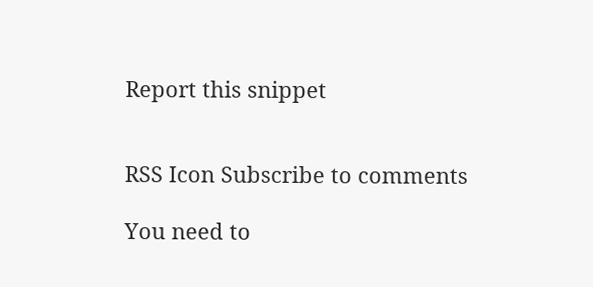Report this snippet


RSS Icon Subscribe to comments

You need to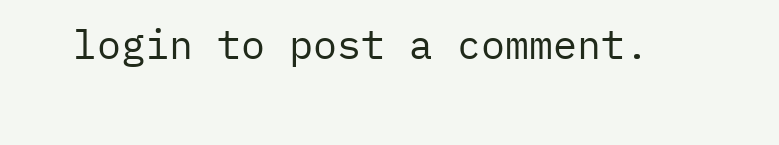login to post a comment.